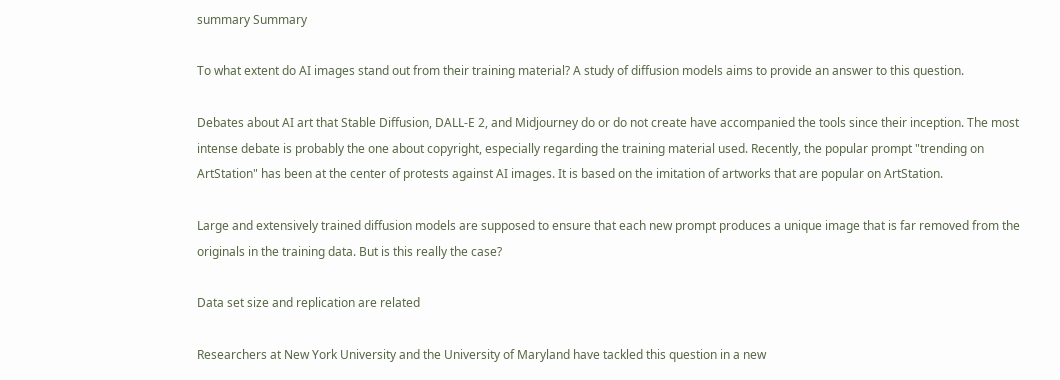summary Summary

To what extent do AI images stand out from their training material? A study of diffusion models aims to provide an answer to this question.

Debates about AI art that Stable Diffusion, DALL-E 2, and Midjourney do or do not create have accompanied the tools since their inception. The most intense debate is probably the one about copyright, especially regarding the training material used. Recently, the popular prompt "trending on ArtStation" has been at the center of protests against AI images. It is based on the imitation of artworks that are popular on ArtStation.

Large and extensively trained diffusion models are supposed to ensure that each new prompt produces a unique image that is far removed from the originals in the training data. But is this really the case?

Data set size and replication are related

Researchers at New York University and the University of Maryland have tackled this question in a new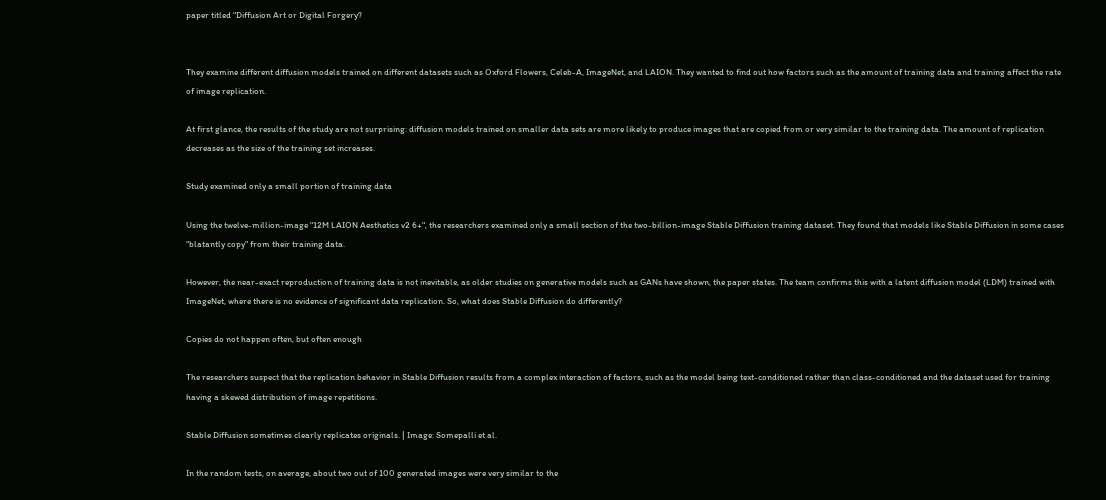paper titled "Diffusion Art or Digital Forgery?


They examine different diffusion models trained on different datasets such as Oxford Flowers, Celeb-A, ImageNet, and LAION. They wanted to find out how factors such as the amount of training data and training affect the rate of image replication.

At first glance, the results of the study are not surprising: diffusion models trained on smaller data sets are more likely to produce images that are copied from or very similar to the training data. The amount of replication decreases as the size of the training set increases.

Study examined only a small portion of training data

Using the twelve-million-image "12M LAION Aesthetics v2 6+", the researchers examined only a small section of the two-billion-image Stable Diffusion training dataset. They found that models like Stable Diffusion in some cases "blatantly copy" from their training data.

However, the near-exact reproduction of training data is not inevitable, as older studies on generative models such as GANs have shown, the paper states. The team confirms this with a latent diffusion model (LDM) trained with ImageNet, where there is no evidence of significant data replication. So, what does Stable Diffusion do differently?

Copies do not happen often, but often enough

The researchers suspect that the replication behavior in Stable Diffusion results from a complex interaction of factors, such as the model being text-conditioned rather than class-conditioned and the dataset used for training having a skewed distribution of image repetitions.

Stable Diffusion sometimes clearly replicates originals. | Image: Somepalli et al.

In the random tests, on average, about two out of 100 generated images were very similar to the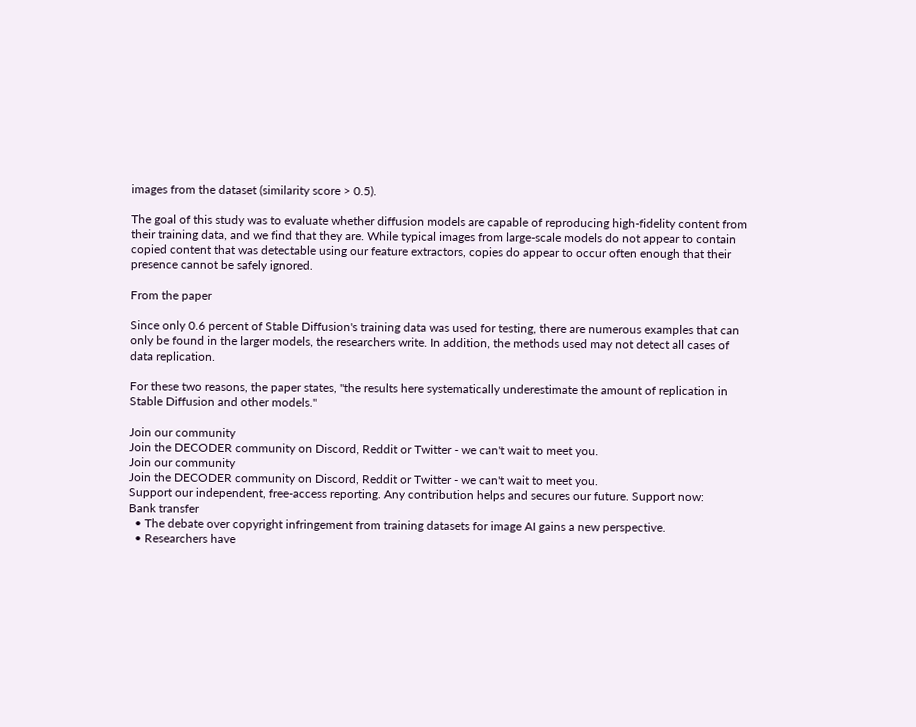images from the dataset (similarity score > 0.5).

The goal of this study was to evaluate whether diffusion models are capable of reproducing high-fidelity content from their training data, and we find that they are. While typical images from large-scale models do not appear to contain copied content that was detectable using our feature extractors, copies do appear to occur often enough that their presence cannot be safely ignored.

From the paper

Since only 0.6 percent of Stable Diffusion's training data was used for testing, there are numerous examples that can only be found in the larger models, the researchers write. In addition, the methods used may not detect all cases of data replication.

For these two reasons, the paper states, "the results here systematically underestimate the amount of replication in Stable Diffusion and other models."

Join our community
Join the DECODER community on Discord, Reddit or Twitter - we can't wait to meet you.
Join our community
Join the DECODER community on Discord, Reddit or Twitter - we can't wait to meet you.
Support our independent, free-access reporting. Any contribution helps and secures our future. Support now:
Bank transfer
  • The debate over copyright infringement from training datasets for image AI gains a new perspective.
  • Researchers have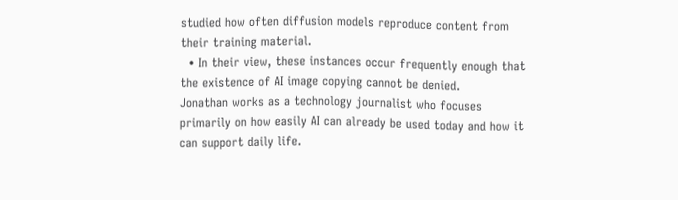studied how often diffusion models reproduce content from their training material.
  • In their view, these instances occur frequently enough that the existence of AI image copying cannot be denied.
Jonathan works as a technology journalist who focuses primarily on how easily AI can already be used today and how it can support daily life.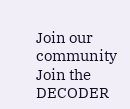Join our community
Join the DECODER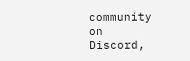community on Discord,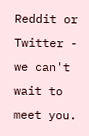Reddit or Twitter - we can't wait to meet you.